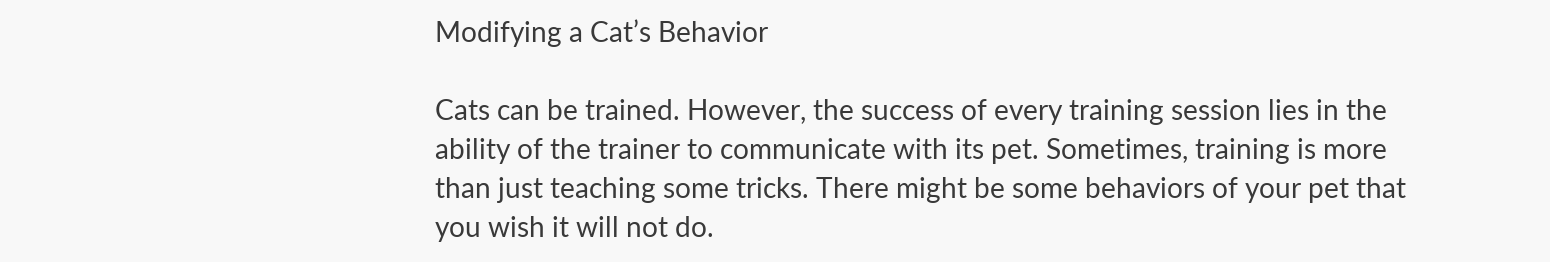Modifying a Cat’s Behavior

Cats can be trained. However, the success of every training session lies in the ability of the trainer to communicate with its pet. Sometimes, training is more than just teaching some tricks. There might be some behaviors of your pet that you wish it will not do.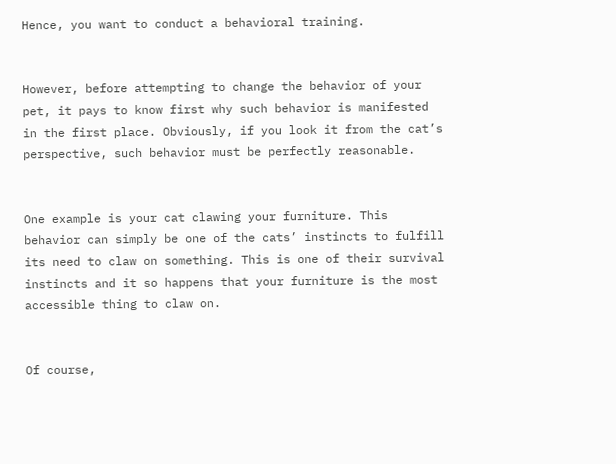Hence, you want to conduct a behavioral training.


However, before attempting to change the behavior of your pet, it pays to know first why such behavior is manifested in the first place. Obviously, if you look it from the cat’s perspective, such behavior must be perfectly reasonable.


One example is your cat clawing your furniture. This behavior can simply be one of the cats’ instincts to fulfill its need to claw on something. This is one of their survival instincts and it so happens that your furniture is the most accessible thing to claw on.


Of course,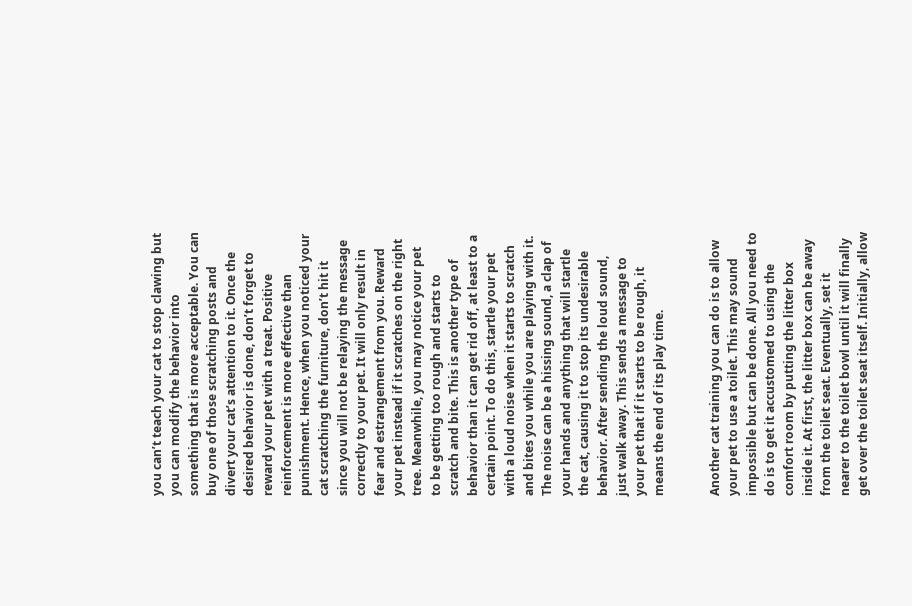you can’t teach your cat to stop clawing but you can modify the behavior into something that is more acceptable. You can buy one of those scratching posts and divert your cat’s attention to it. Once the desired behavior is done, don’t forget to reward your pet with a treat. Positive reinforcement is more effective than punishment. Hence, when you noticed your cat scratching the furniture, don’t hit it since you will not be relaying the message correctly to your pet. It will only result in fear and estrangement from you. Reward your pet instead if it scratches on the right tree. Meanwhile, you may notice your pet to be getting too rough and starts to scratch and bite. This is another type of behavior than it can get rid off, at least to a certain point. To do this, startle your pet with a loud noise when it starts to scratch and bites you while you are playing with it. The noise can be a hissing sound, a clap of your hands and anything that will startle the cat, causing it to stop its undesirable behavior. After sending the loud sound, just walk away. This sends a message to your pet that if it starts to be rough, it means the end of its play time.


Another cat training you can do is to allow your pet to use a toilet. This may sound impossible but can be done. All you need to do is to get it accustomed to using the comfort room by putting the litter box inside it. At first, the litter box can be away from the toilet seat. Eventually, set it nearer to the toilet bowl until it will finally get over the toilet seat itself. Initially, allow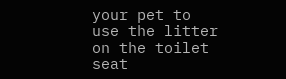your pet to use the litter on the toilet seat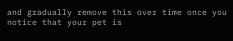and gradually remove this over time once you notice that your pet is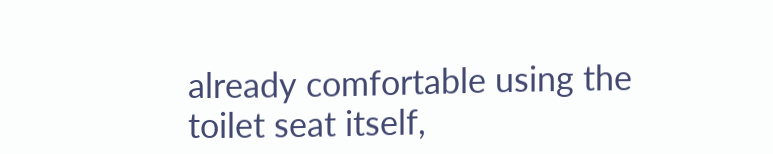already comfortable using the toilet seat itself,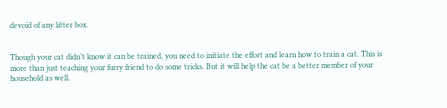devoid of any litter box.


Though your cat didn’t know it can be trained, you need to initiate the effort and learn how to train a cat. This is more than just teaching your furry friend to do some tricks. But it will help the cat be a better member of your household as well.